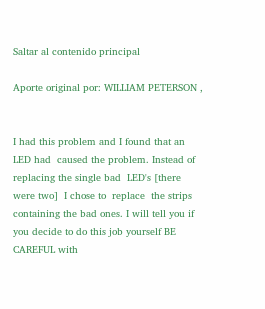Saltar al contenido principal

Aporte original por: WILLIAM PETERSON ,


I had this problem and I found that an LED had  caused the problem. Instead of replacing the single bad  LED's [there were two]  I chose to  replace  the strips containing the bad ones. I will tell you if you decide to do this job yourself BE CAREFUL with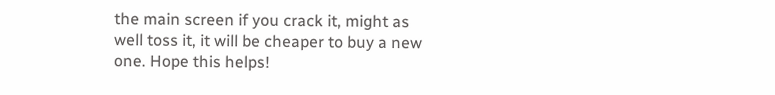the main screen if you crack it, might as well toss it, it will be cheaper to buy a new one. Hope this helps!